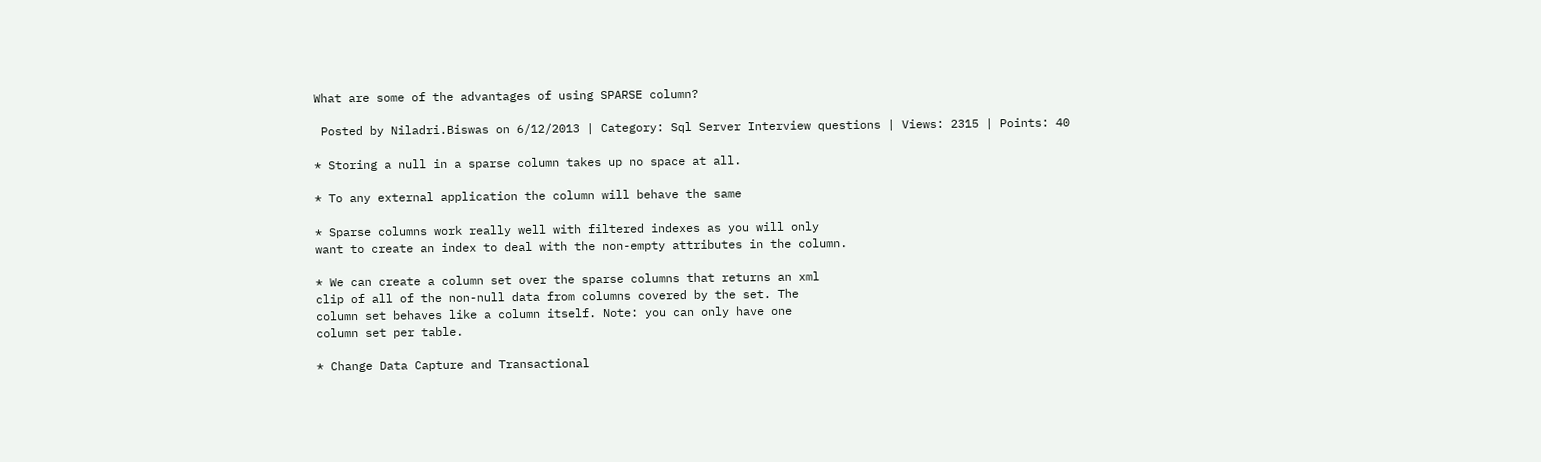What are some of the advantages of using SPARSE column?

 Posted by Niladri.Biswas on 6/12/2013 | Category: Sql Server Interview questions | Views: 2315 | Points: 40

* Storing a null in a sparse column takes up no space at all.

* To any external application the column will behave the same

* Sparse columns work really well with filtered indexes as you will only
want to create an index to deal with the non-empty attributes in the column.

* We can create a column set over the sparse columns that returns an xml
clip of all of the non-null data from columns covered by the set. The
column set behaves like a column itself. Note: you can only have one
column set per table.

* Change Data Capture and Transactional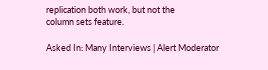replication both work, but not the
column sets feature.

Asked In: Many Interviews | Alert Moderator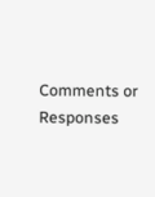Comments or Responses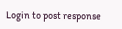Login to post response